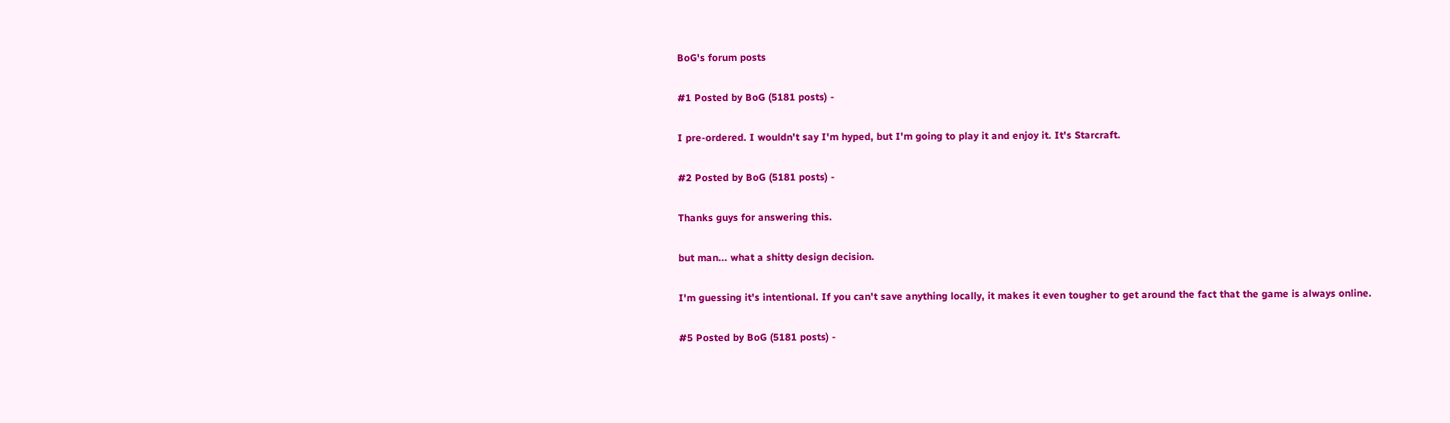BoG's forum posts

#1 Posted by BoG (5181 posts) -

I pre-ordered. I wouldn't say I'm hyped, but I'm going to play it and enjoy it. It's Starcraft.

#2 Posted by BoG (5181 posts) -

Thanks guys for answering this.

but man... what a shitty design decision.

I'm guessing it's intentional. If you can't save anything locally, it makes it even tougher to get around the fact that the game is always online.

#5 Posted by BoG (5181 posts) -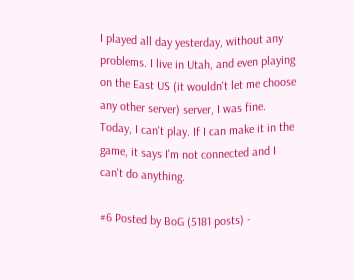I played all day yesterday, without any problems. I live in Utah, and even playing on the East US (it wouldn't let me choose any other server) server, I was fine. Today, I can't play. If I can make it in the game, it says I'm not connected and I can't do anything.

#6 Posted by BoG (5181 posts) -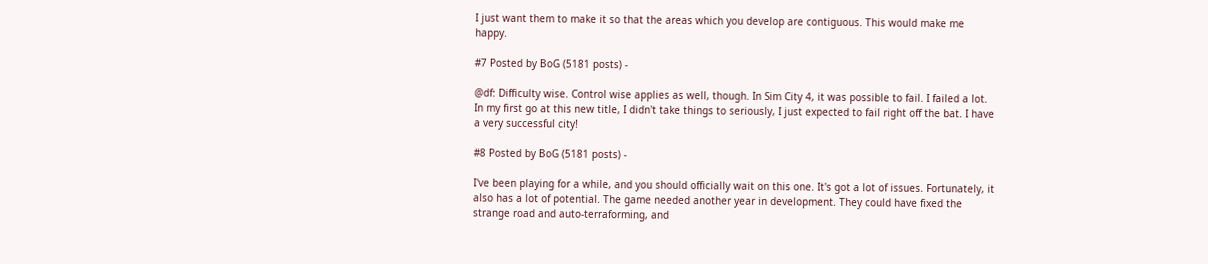I just want them to make it so that the areas which you develop are contiguous. This would make me happy.

#7 Posted by BoG (5181 posts) -

@df: Difficulty wise. Control wise applies as well, though. In Sim City 4, it was possible to fail. I failed a lot. In my first go at this new title, I didn't take things to seriously, I just expected to fail right off the bat. I have a very successful city!

#8 Posted by BoG (5181 posts) -

I've been playing for a while, and you should officially wait on this one. It's got a lot of issues. Fortunately, it also has a lot of potential. The game needed another year in development. They could have fixed the strange road and auto-terraforming, and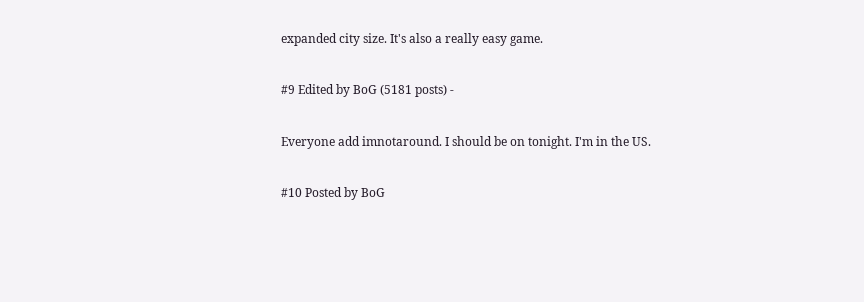expanded city size. It's also a really easy game.

#9 Edited by BoG (5181 posts) -

Everyone add imnotaround. I should be on tonight. I'm in the US.

#10 Posted by BoG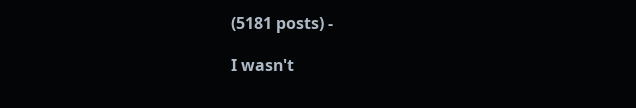(5181 posts) -

I wasn't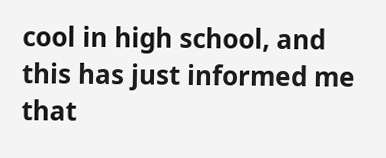cool in high school, and this has just informed me that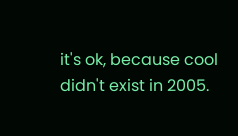it's ok, because cool didn't exist in 2005.